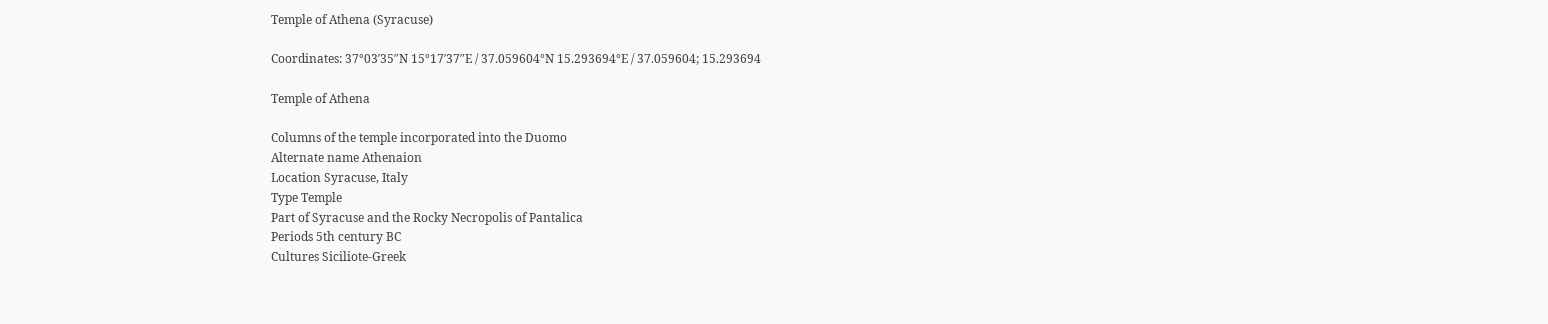Temple of Athena (Syracuse)

Coordinates: 37°03′35″N 15°17′37″E / 37.059604°N 15.293694°E / 37.059604; 15.293694

Temple of Athena

Columns of the temple incorporated into the Duomo
Alternate name Athenaion
Location Syracuse, Italy
Type Temple
Part of Syracuse and the Rocky Necropolis of Pantalica
Periods 5th century BC
Cultures Siciliote-Greek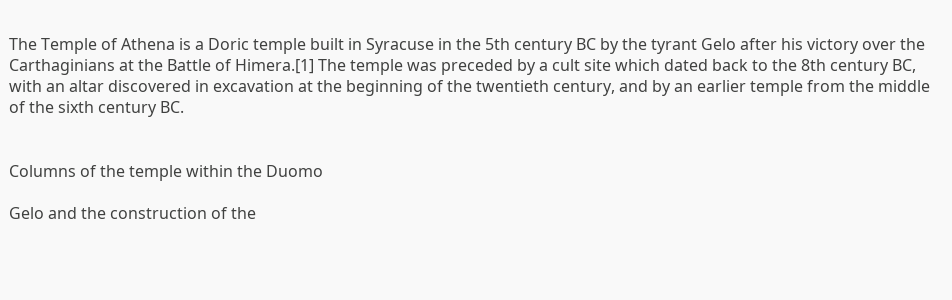The Temple of Athena is a Doric temple built in Syracuse in the 5th century BC by the tyrant Gelo after his victory over the Carthaginians at the Battle of Himera.[1] The temple was preceded by a cult site which dated back to the 8th century BC, with an altar discovered in excavation at the beginning of the twentieth century, and by an earlier temple from the middle of the sixth century BC.


Columns of the temple within the Duomo

Gelo and the construction of the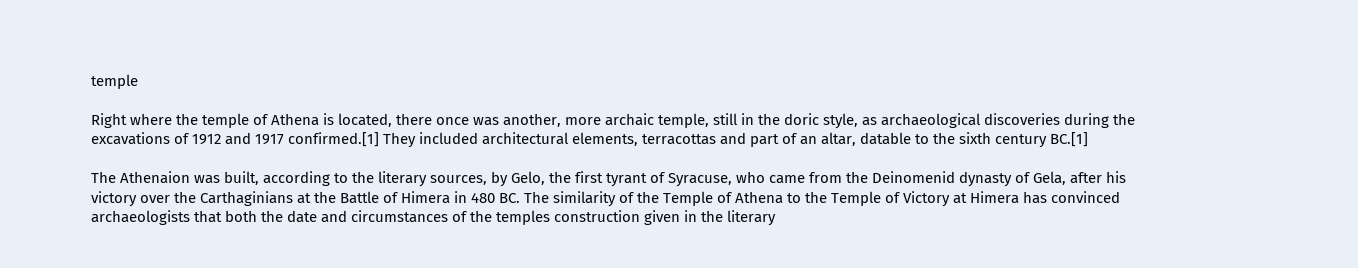temple

Right where the temple of Athena is located, there once was another, more archaic temple, still in the doric style, as archaeological discoveries during the excavations of 1912 and 1917 confirmed.[1] They included architectural elements, terracottas and part of an altar, datable to the sixth century BC.[1]

The Athenaion was built, according to the literary sources, by Gelo, the first tyrant of Syracuse, who came from the Deinomenid dynasty of Gela, after his victory over the Carthaginians at the Battle of Himera in 480 BC. The similarity of the Temple of Athena to the Temple of Victory at Himera has convinced archaeologists that both the date and circumstances of the temples construction given in the literary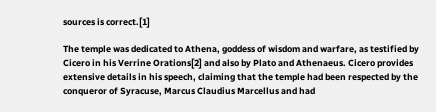sources is correct.[1]

The temple was dedicated to Athena, goddess of wisdom and warfare, as testified by Cicero in his Verrine Orations[2] and also by Plato and Athenaeus. Cicero provides extensive details in his speech, claiming that the temple had been respected by the conqueror of Syracuse, Marcus Claudius Marcellus and had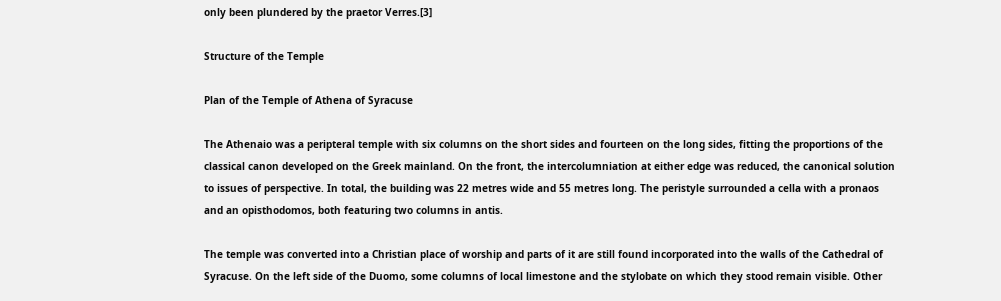only been plundered by the praetor Verres.[3]

Structure of the Temple

Plan of the Temple of Athena of Syracuse

The Athenaio was a peripteral temple with six columns on the short sides and fourteen on the long sides, fitting the proportions of the classical canon developed on the Greek mainland. On the front, the intercolumniation at either edge was reduced, the canonical solution to issues of perspective. In total, the building was 22 metres wide and 55 metres long. The peristyle surrounded a cella with a pronaos and an opisthodomos, both featuring two columns in antis.

The temple was converted into a Christian place of worship and parts of it are still found incorporated into the walls of the Cathedral of Syracuse. On the left side of the Duomo, some columns of local limestone and the stylobate on which they stood remain visible. Other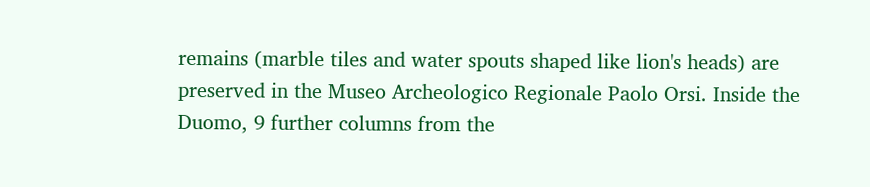remains (marble tiles and water spouts shaped like lion's heads) are preserved in the Museo Archeologico Regionale Paolo Orsi. Inside the Duomo, 9 further columns from the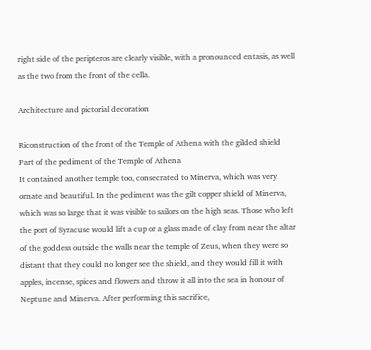right side of the peripteros are clearly visible, with a pronounced entasis, as well as the two from the front of the cella.

Architecture and pictorial decoration

Riconstruction of the front of the Temple of Athena with the gilded shield
Part of the pediment of the Temple of Athena
It contained another temple too, consecrated to Minerva, which was very ornate and beautiful. In the pediment was the gilt copper shield of Minerva, which was so large that it was visible to sailors on the high seas. Those who left the port of Syracuse would lift a cup or a glass made of clay from near the altar of the goddess outside the walls near the temple of Zeus, when they were so distant that they could no longer see the shield, and they would fill it with apples, incense, spices and flowers and throw it all into the sea in honour of Neptune and Minerva. After performing this sacrifice,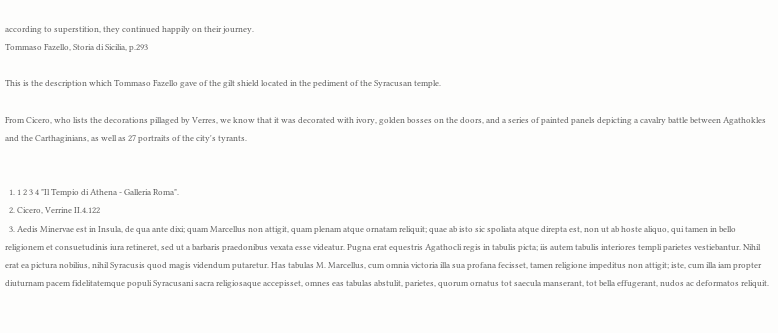according to superstition, they continued happily on their journey.
Tommaso Fazello, Storia di Sicilia, p.293

This is the description which Tommaso Fazello gave of the gilt shield located in the pediment of the Syracusan temple.

From Cicero, who lists the decorations pillaged by Verres, we know that it was decorated with ivory, golden bosses on the doors, and a series of painted panels depicting a cavalry battle between Agathokles and the Carthaginians, as well as 27 portraits of the city's tyrants.


  1. 1 2 3 4 "Il Tempio di Athena - Galleria Roma".
  2. Cicero, Verrine II.4.122
  3. Aedis Minervae est in Insula, de qua ante dixi; quam Marcellus non attigit, quam plenam atque ornatam reliquit; quae ab isto sic spoliata atque direpta est, non ut ab hoste aliquo, qui tamen in bello religionem et consuetudinis iura retineret, sed ut a barbaris praedonibus vexata esse videatur. Pugna erat equestris Agathocli regis in tabulis picta; iis autem tabulis interiores templi parietes vestiebantur. Nihil erat ea pictura nobilius, nihil Syracusis quod magis videndum putaretur. Has tabulas M. Marcellus, cum omnia victoria illa sua profana fecisset, tamen religione impeditus non attigit; iste, cum illa iam propter diuturnam pacem fidelitatemque populi Syracusani sacra religiosaque accepisset, omnes eas tabulas abstulit, parietes, quorum ornatus tot saecula manserant, tot bella effugerant, nudos ac deformatos reliquit.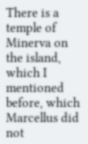There is a temple of Minerva on the island, which I mentioned before, which Marcellus did not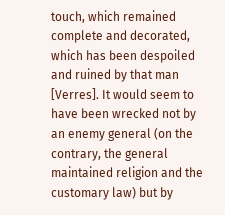touch, which remained complete and decorated, which has been despoiled and ruined by that man [Verres]. It would seem to have been wrecked not by an enemy general (on the contrary, the general maintained religion and the customary law) but by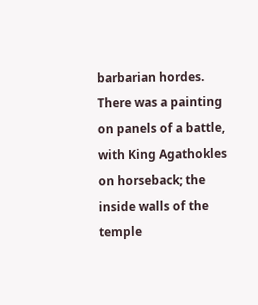barbarian hordes. There was a painting on panels of a battle, with King Agathokles on horseback; the inside walls of the temple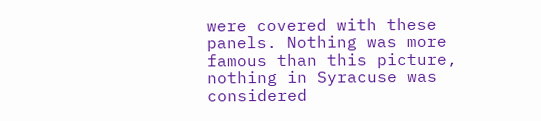were covered with these panels. Nothing was more famous than this picture, nothing in Syracuse was considered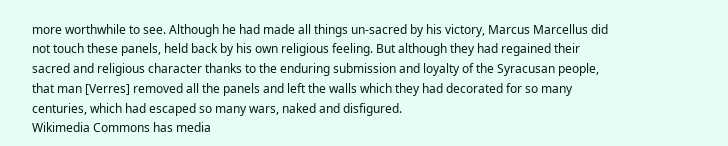more worthwhile to see. Although he had made all things un-sacred by his victory, Marcus Marcellus did not touch these panels, held back by his own religious feeling. But although they had regained their sacred and religious character thanks to the enduring submission and loyalty of the Syracusan people, that man [Verres] removed all the panels and left the walls which they had decorated for so many centuries, which had escaped so many wars, naked and disfigured.
Wikimedia Commons has media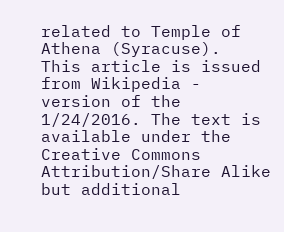related to Temple of Athena (Syracuse).
This article is issued from Wikipedia - version of the 1/24/2016. The text is available under the Creative Commons Attribution/Share Alike but additional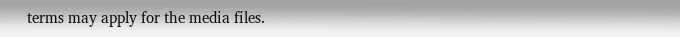terms may apply for the media files.